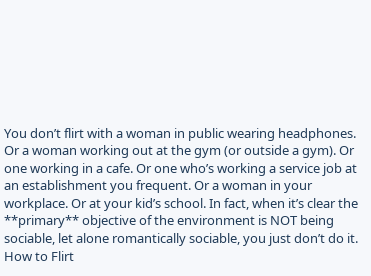You don’t flirt with a woman in public wearing headphones. Or a woman working out at the gym (or outside a gym). Or one working in a cafe. Or one who’s working a service job at an establishment you frequent. Or a woman in your workplace. Or at your kid’s school. In fact, when it’s clear the **primary** objective of the environment is NOT being sociable, let alone romantically sociable, you just don’t do it.
How to Flirt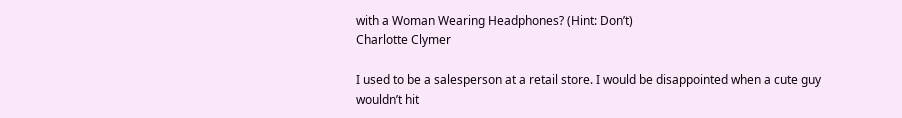with a Woman Wearing Headphones? (Hint: Don’t)
Charlotte Clymer

I used to be a salesperson at a retail store. I would be disappointed when a cute guy wouldn’t hit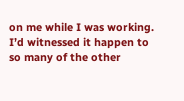on me while I was working. I’d witnessed it happen to so many of the other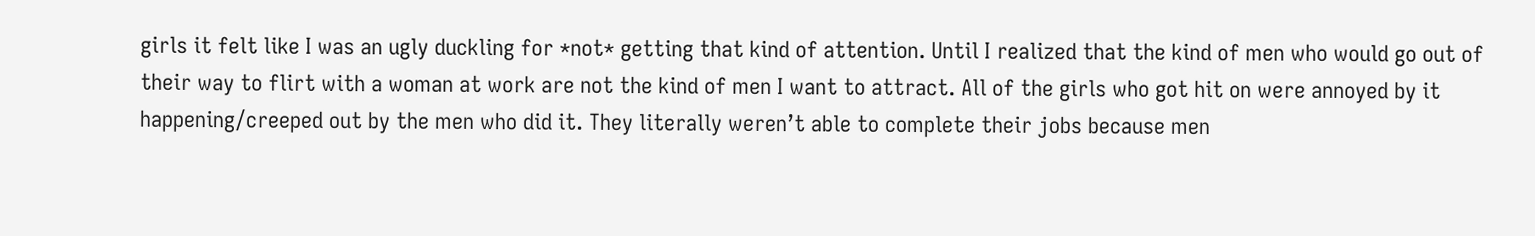girls it felt like I was an ugly duckling for *not* getting that kind of attention. Until I realized that the kind of men who would go out of their way to flirt with a woman at work are not the kind of men I want to attract. All of the girls who got hit on were annoyed by it happening/creeped out by the men who did it. They literally weren’t able to complete their jobs because men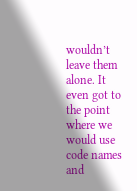wouldn’t leave them alone. It even got to the point where we would use code names and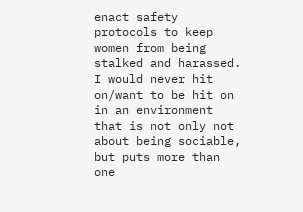enact safety protocols to keep women from being stalked and harassed. I would never hit on/want to be hit on in an environment that is not only not about being sociable, but puts more than one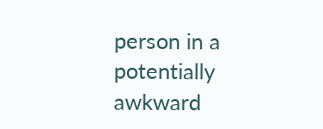person in a potentially awkward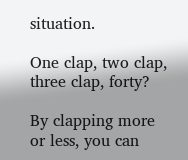situation.

One clap, two clap, three clap, forty?

By clapping more or less, you can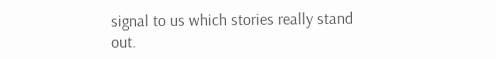signal to us which stories really stand out.